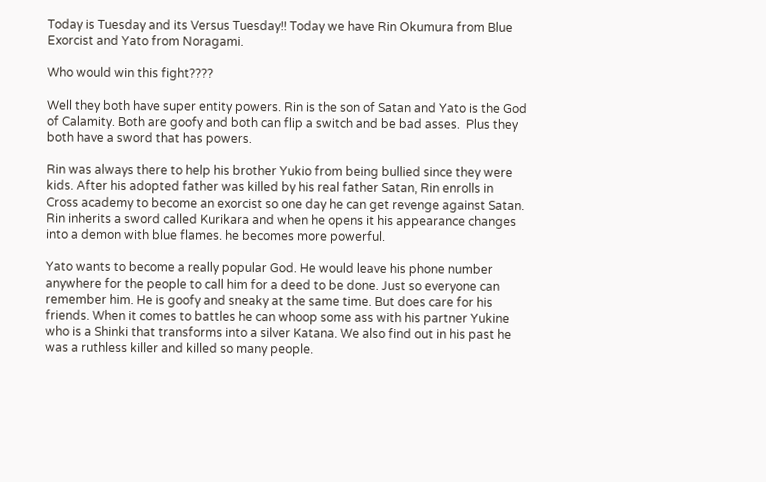Today is Tuesday and its Versus Tuesday!! Today we have Rin Okumura from Blue Exorcist and Yato from Noragami.

Who would win this fight????

Well they both have super entity powers. Rin is the son of Satan and Yato is the God of Calamity. Both are goofy and both can flip a switch and be bad asses.  Plus they both have a sword that has powers.

Rin was always there to help his brother Yukio from being bullied since they were kids. After his adopted father was killed by his real father Satan, Rin enrolls in Cross academy to become an exorcist so one day he can get revenge against Satan. Rin inherits a sword called Kurikara and when he opens it his appearance changes into a demon with blue flames. he becomes more powerful.

Yato wants to become a really popular God. He would leave his phone number anywhere for the people to call him for a deed to be done. Just so everyone can remember him. He is goofy and sneaky at the same time. But does care for his friends. When it comes to battles he can whoop some ass with his partner Yukine who is a Shinki that transforms into a silver Katana. We also find out in his past he was a ruthless killer and killed so many people.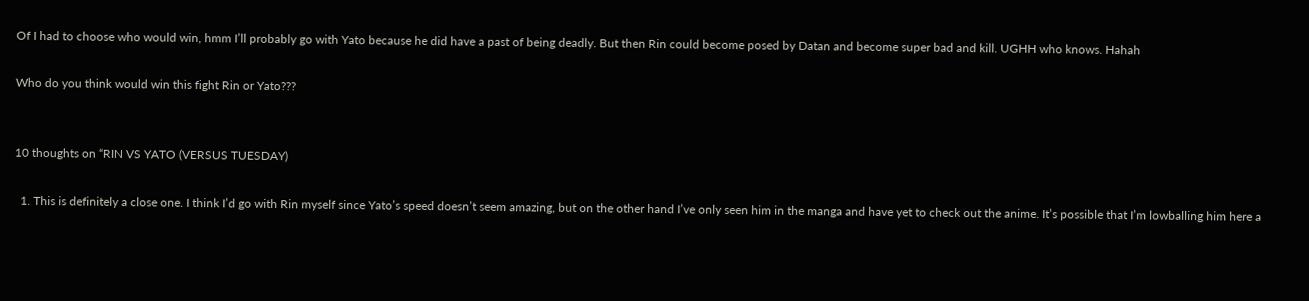Of I had to choose who would win, hmm I’ll probably go with Yato because he did have a past of being deadly. But then Rin could become posed by Datan and become super bad and kill. UGHH who knows. Hahah

Who do you think would win this fight Rin or Yato???


10 thoughts on “RIN VS YATO (VERSUS TUESDAY)

  1. This is definitely a close one. I think I’d go with Rin myself since Yato’s speed doesn’t seem amazing, but on the other hand I’ve only seen him in the manga and have yet to check out the anime. It’s possible that I’m lowballing him here a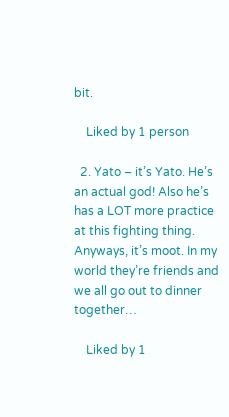bit.

    Liked by 1 person

  2. Yato – it’s Yato. He’s an actual god! Also he’s has a LOT more practice at this fighting thing. Anyways, it’s moot. In my world they’re friends and we all go out to dinner together…

    Liked by 1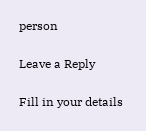person

Leave a Reply

Fill in your details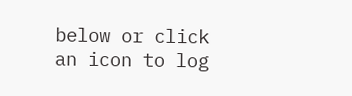below or click an icon to log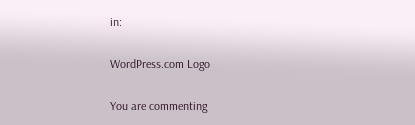in:

WordPress.com Logo

You are commenting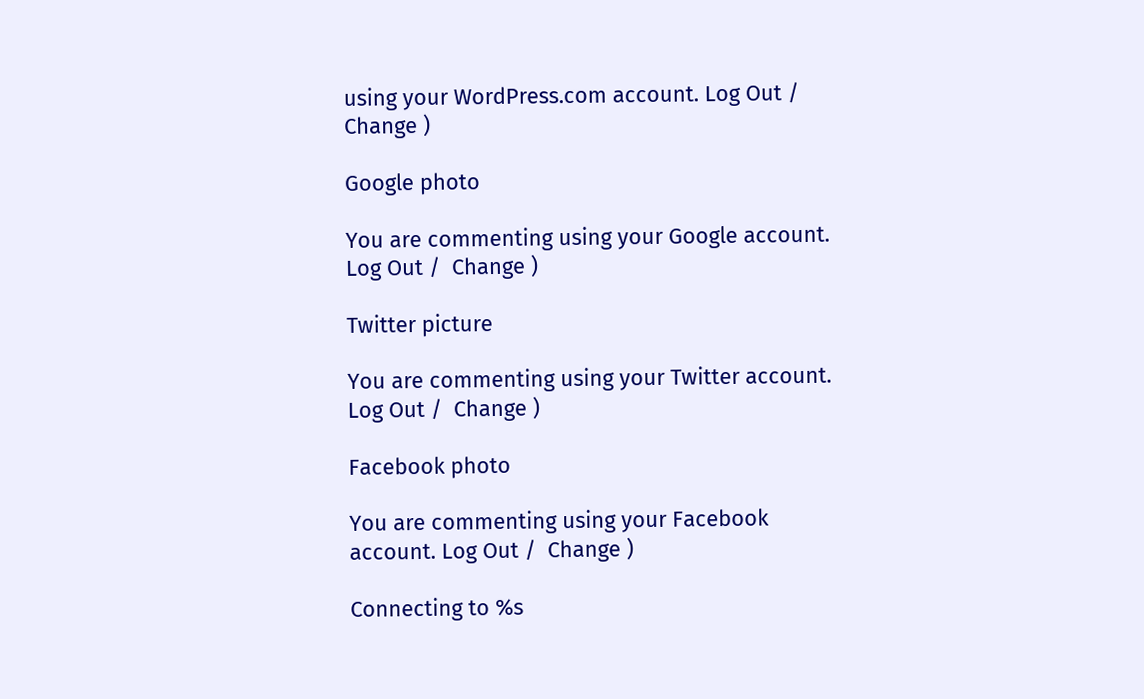using your WordPress.com account. Log Out /  Change )

Google photo

You are commenting using your Google account. Log Out /  Change )

Twitter picture

You are commenting using your Twitter account. Log Out /  Change )

Facebook photo

You are commenting using your Facebook account. Log Out /  Change )

Connecting to %s